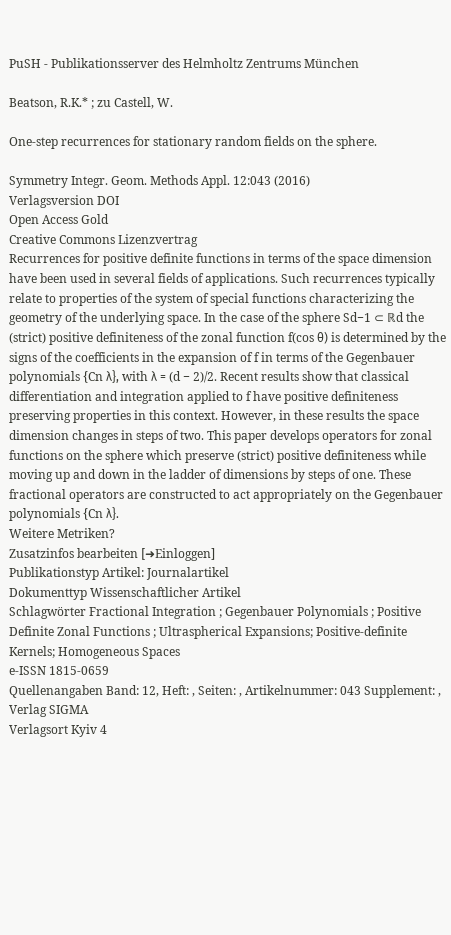PuSH - Publikationsserver des Helmholtz Zentrums München

Beatson, R.K.* ; zu Castell, W.

One-step recurrences for stationary random fields on the sphere.

Symmetry Integr. Geom. Methods Appl. 12:043 (2016)
Verlagsversion DOI
Open Access Gold
Creative Commons Lizenzvertrag
Recurrences for positive definite functions in terms of the space dimension have been used in several fields of applications. Such recurrences typically relate to properties of the system of special functions characterizing the geometry of the underlying space. In the case of the sphere Sd−1 ⊂ ℝd the (strict) positive definiteness of the zonal function f(cos θ) is determined by the signs of the coefficients in the expansion of f in terms of the Gegenbauer polynomials {Cn λ}, with λ = (d − 2)/2. Recent results show that classical differentiation and integration applied to f have positive definiteness preserving properties in this context. However, in these results the space dimension changes in steps of two. This paper develops operators for zonal functions on the sphere which preserve (strict) positive definiteness while moving up and down in the ladder of dimensions by steps of one. These fractional operators are constructed to act appropriately on the Gegenbauer polynomials {Cn λ}.
Weitere Metriken?
Zusatzinfos bearbeiten [➜Einloggen]
Publikationstyp Artikel: Journalartikel
Dokumenttyp Wissenschaftlicher Artikel
Schlagwörter Fractional Integration ; Gegenbauer Polynomials ; Positive Definite Zonal Functions ; Ultraspherical Expansions; Positive-definite Kernels; Homogeneous Spaces
e-ISSN 1815-0659
Quellenangaben Band: 12, Heft: , Seiten: , Artikelnummer: 043 Supplement: ,
Verlag SIGMA
Verlagsort Kyiv 4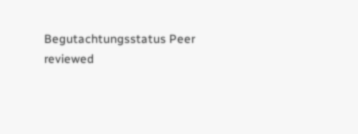Begutachtungsstatus Peer reviewed